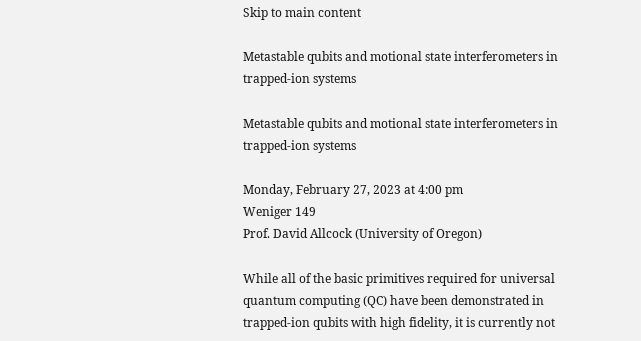Skip to main content

Metastable qubits and motional state interferometers in trapped-ion systems

Metastable qubits and motional state interferometers in trapped-ion systems

Monday, February 27, 2023 at 4:00 pm
Weniger 149
Prof. David Allcock (University of Oregon)

While all of the basic primitives required for universal quantum computing (QC) have been demonstrated in trapped-ion qubits with high fidelity, it is currently not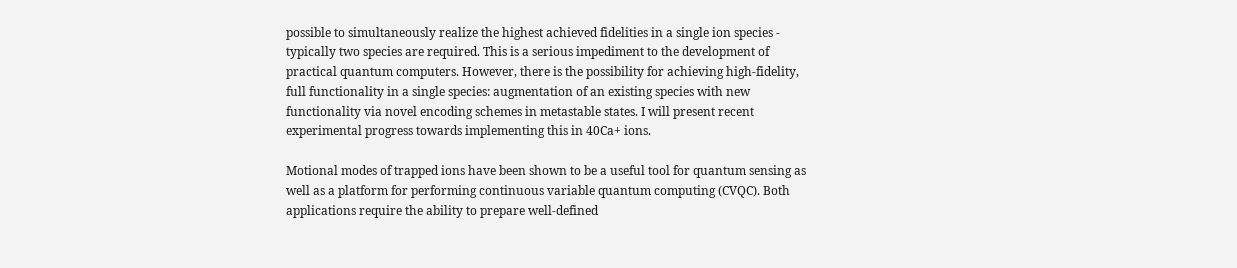possible to simultaneously realize the highest achieved fidelities in a single ion species - typically two species are required. This is a serious impediment to the development of practical quantum computers. However, there is the possibility for achieving high-fidelity, full functionality in a single species: augmentation of an existing species with new functionality via novel encoding schemes in metastable states. I will present recent experimental progress towards implementing this in 40Ca+ ions.

Motional modes of trapped ions have been shown to be a useful tool for quantum sensing as well as a platform for performing continuous variable quantum computing (CVQC). Both applications require the ability to prepare well-defined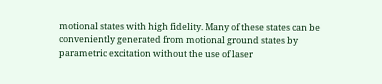motional states with high fidelity. Many of these states can be conveniently generated from motional ground states by parametric excitation without the use of laser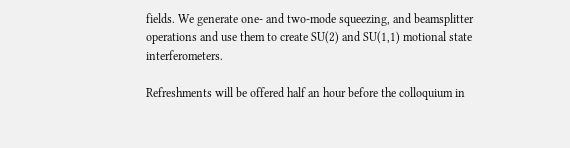fields. We generate one- and two-mode squeezing, and beamsplitter operations and use them to create SU(2) and SU(1,1) motional state interferometers.

Refreshments will be offered half an hour before the colloquium in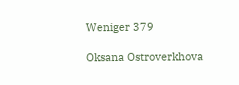Weniger 379

Oksana Ostroverkhova